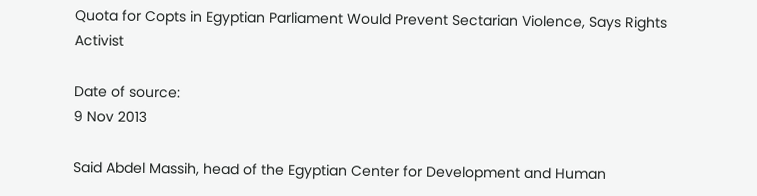Quota for Copts in Egyptian Parliament Would Prevent Sectarian Violence, Says Rights Activist

Date of source:
9 Nov 2013

Said Abdel Massih, head of the Egyptian Center for Development and Human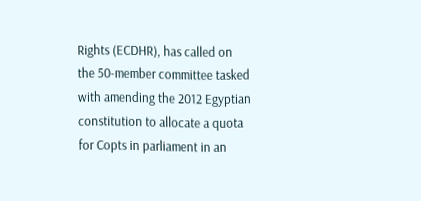Rights (ECDHR), has called on the 50-member committee tasked with amending the 2012 Egyptian constitution to allocate a quota for Copts in parliament in an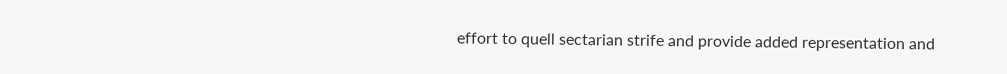effort to quell sectarian strife and provide added representation and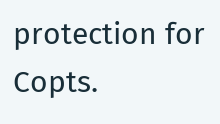protection for Copts.